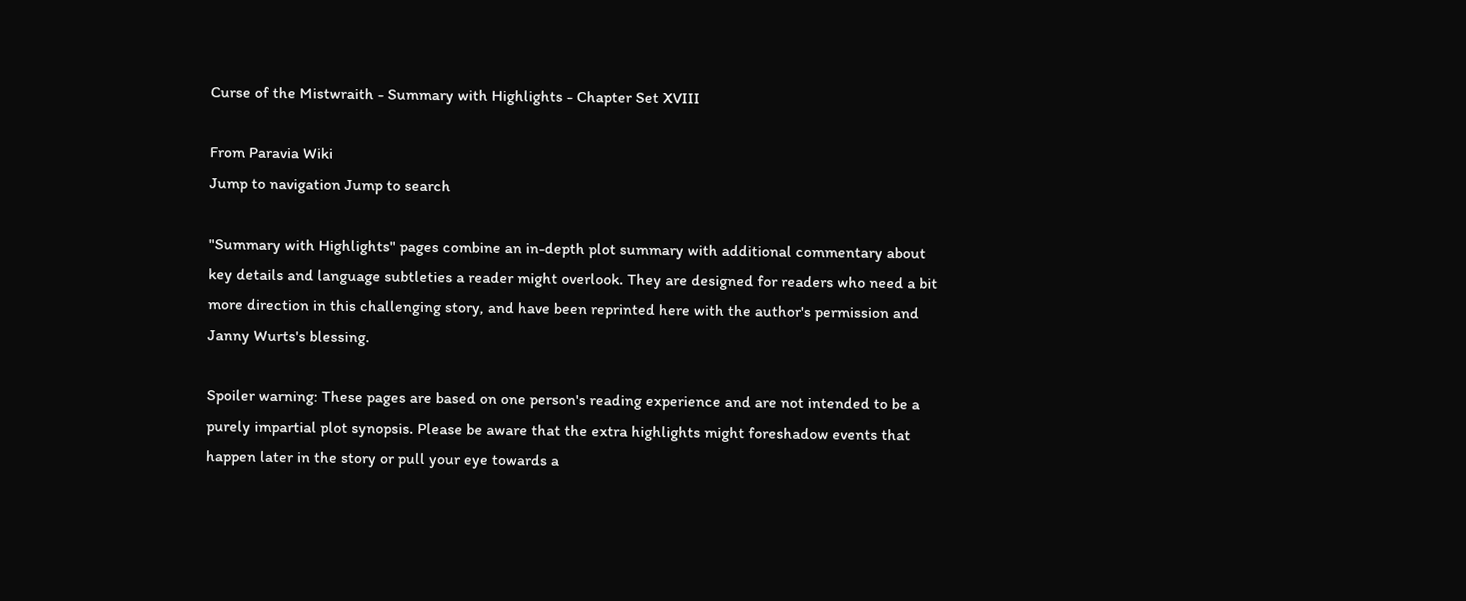Curse of the Mistwraith - Summary with Highlights - Chapter Set XVIII

From Paravia Wiki
Jump to navigation Jump to search

"Summary with Highlights" pages combine an in-depth plot summary with additional commentary about key details and language subtleties a reader might overlook. They are designed for readers who need a bit more direction in this challenging story, and have been reprinted here with the author's permission and Janny Wurts's blessing.

Spoiler warning: These pages are based on one person's reading experience and are not intended to be a purely impartial plot synopsis. Please be aware that the extra highlights might foreshadow events that happen later in the story or pull your eye towards a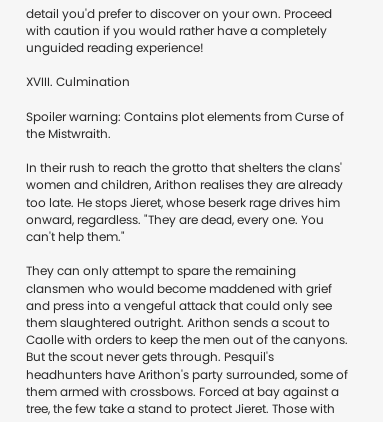detail you'd prefer to discover on your own. Proceed with caution if you would rather have a completely unguided reading experience!

XVIII. Culmination

Spoiler warning: Contains plot elements from Curse of the Mistwraith.

In their rush to reach the grotto that shelters the clans' women and children, Arithon realises they are already too late. He stops Jieret, whose beserk rage drives him onward, regardless. "They are dead, every one. You can't help them."

They can only attempt to spare the remaining clansmen who would become maddened with grief and press into a vengeful attack that could only see them slaughtered outright. Arithon sends a scout to Caolle with orders to keep the men out of the canyons. But the scout never gets through. Pesquil's headhunters have Arithon's party surrounded, some of them armed with crossbows. Forced at bay against a tree, the few take a stand to protect Jieret. Those with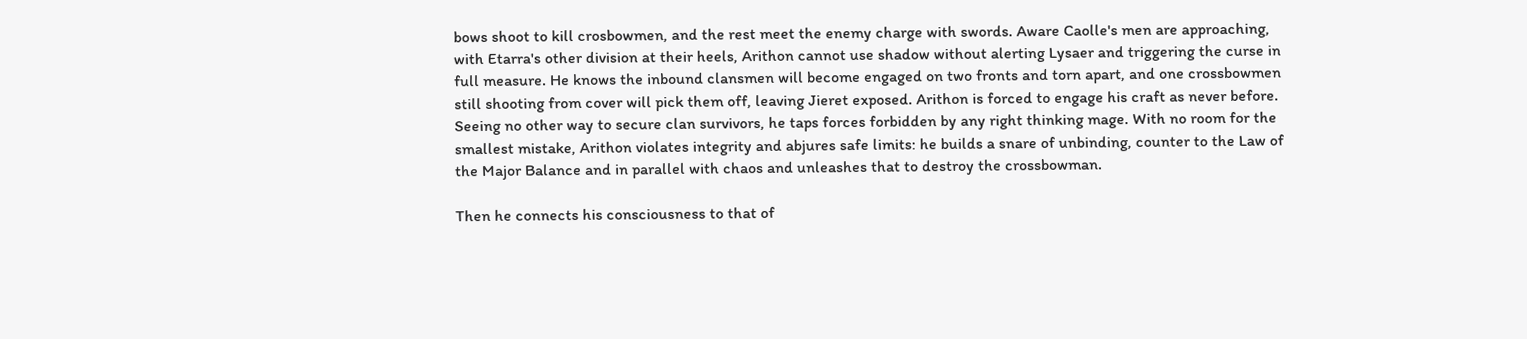bows shoot to kill crosbowmen, and the rest meet the enemy charge with swords. Aware Caolle's men are approaching, with Etarra's other division at their heels, Arithon cannot use shadow without alerting Lysaer and triggering the curse in full measure. He knows the inbound clansmen will become engaged on two fronts and torn apart, and one crossbowmen still shooting from cover will pick them off, leaving Jieret exposed. Arithon is forced to engage his craft as never before. Seeing no other way to secure clan survivors, he taps forces forbidden by any right thinking mage. With no room for the smallest mistake, Arithon violates integrity and abjures safe limits: he builds a snare of unbinding, counter to the Law of the Major Balance and in parallel with chaos and unleashes that to destroy the crossbowman.

Then he connects his consciousness to that of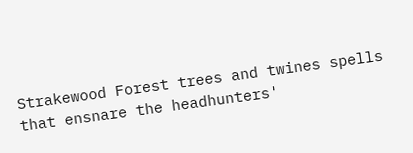Strakewood Forest trees and twines spells that ensnare the headhunters'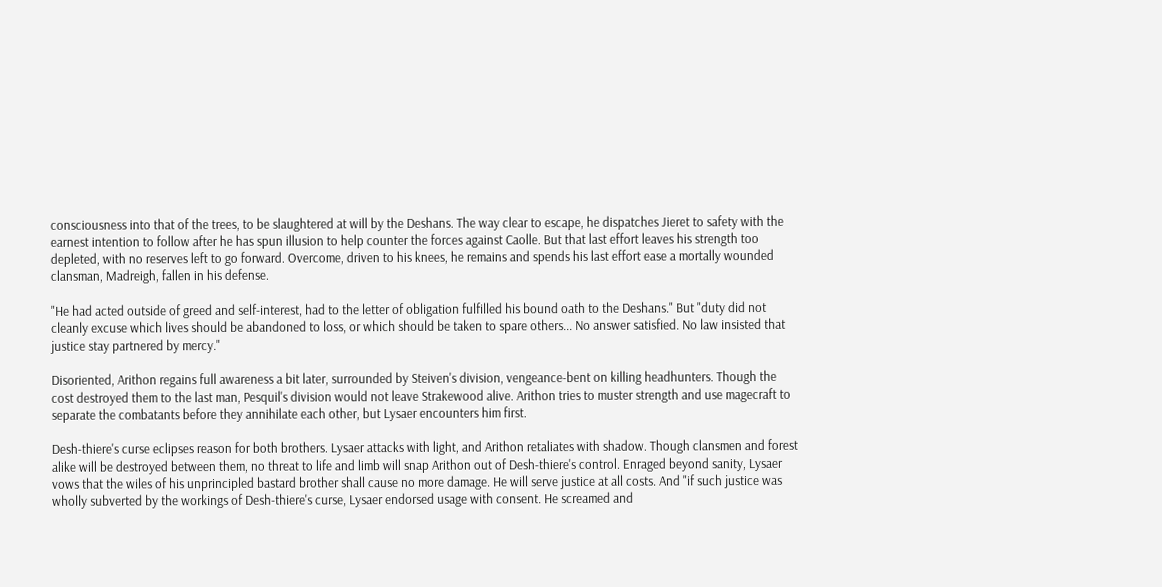consciousness into that of the trees, to be slaughtered at will by the Deshans. The way clear to escape, he dispatches Jieret to safety with the earnest intention to follow after he has spun illusion to help counter the forces against Caolle. But that last effort leaves his strength too depleted, with no reserves left to go forward. Overcome, driven to his knees, he remains and spends his last effort ease a mortally wounded clansman, Madreigh, fallen in his defense.

"He had acted outside of greed and self-interest, had to the letter of obligation fulfilled his bound oath to the Deshans." But "duty did not cleanly excuse which lives should be abandoned to loss, or which should be taken to spare others... No answer satisfied. No law insisted that justice stay partnered by mercy."

Disoriented, Arithon regains full awareness a bit later, surrounded by Steiven's division, vengeance-bent on killing headhunters. Though the cost destroyed them to the last man, Pesquil's division would not leave Strakewood alive. Arithon tries to muster strength and use magecraft to separate the combatants before they annihilate each other, but Lysaer encounters him first.

Desh-thiere's curse eclipses reason for both brothers. Lysaer attacks with light, and Arithon retaliates with shadow. Though clansmen and forest alike will be destroyed between them, no threat to life and limb will snap Arithon out of Desh-thiere's control. Enraged beyond sanity, Lysaer vows that the wiles of his unprincipled bastard brother shall cause no more damage. He will serve justice at all costs. And "if such justice was wholly subverted by the workings of Desh-thiere's curse, Lysaer endorsed usage with consent. He screamed and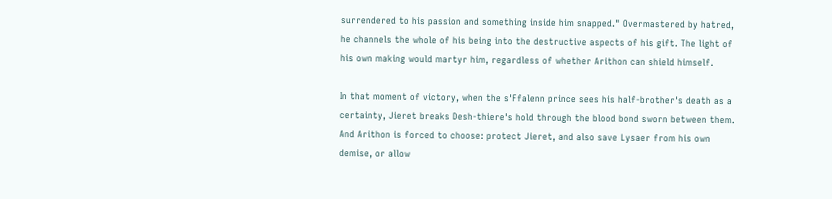surrendered to his passion and something inside him snapped." Overmastered by hatred, he channels the whole of his being into the destructive aspects of his gift. The light of his own making would martyr him, regardless of whether Arithon can shield himself.

In that moment of victory, when the s'Ffalenn prince sees his half-brother's death as a certainty, Jieret breaks Desh-thiere's hold through the blood bond sworn between them. And Arithon is forced to choose: protect Jieret, and also save Lysaer from his own demise, or allow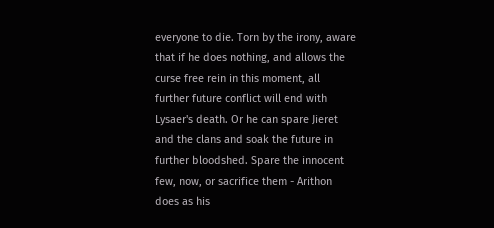everyone to die. Torn by the irony, aware that if he does nothing, and allows the curse free rein in this moment, all further future conflict will end with Lysaer's death. Or he can spare Jieret and the clans and soak the future in further bloodshed. Spare the innocent few, now, or sacrifice them - Arithon does as his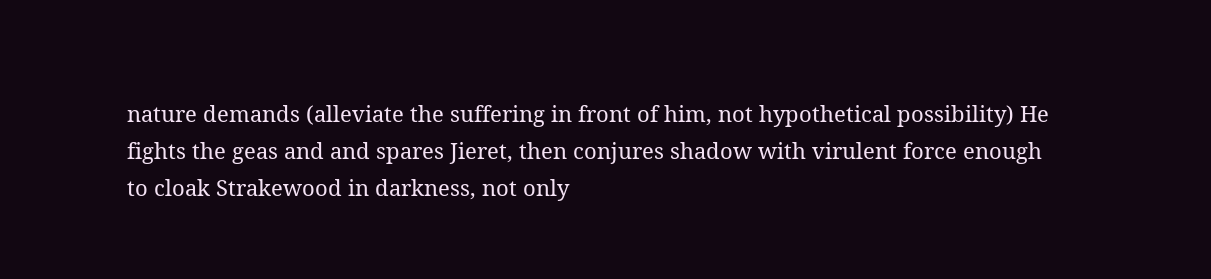nature demands (alleviate the suffering in front of him, not hypothetical possibility) He fights the geas and and spares Jieret, then conjures shadow with virulent force enough to cloak Strakewood in darkness, not only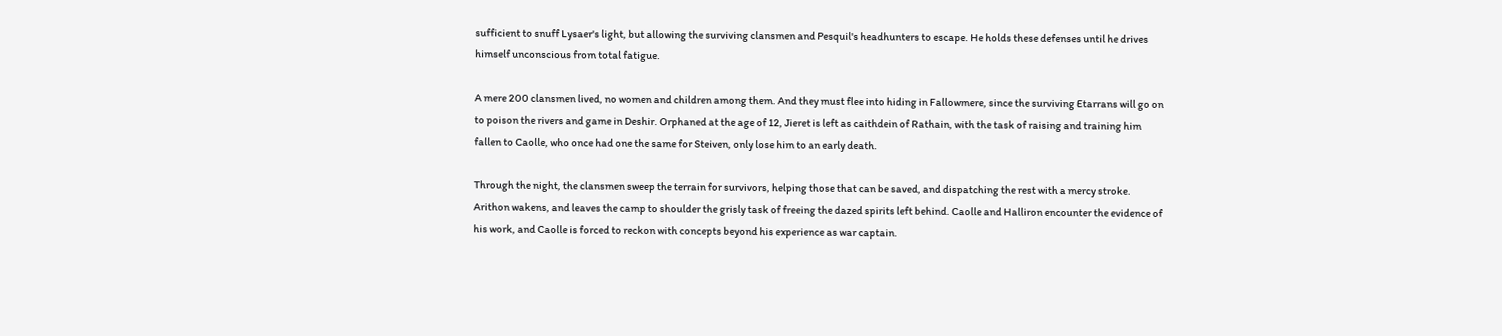sufficient to snuff Lysaer's light, but allowing the surviving clansmen and Pesquil's headhunters to escape. He holds these defenses until he drives himself unconscious from total fatigue.

A mere 200 clansmen lived, no women and children among them. And they must flee into hiding in Fallowmere, since the surviving Etarrans will go on to poison the rivers and game in Deshir. Orphaned at the age of 12, Jieret is left as caithdein of Rathain, with the task of raising and training him fallen to Caolle, who once had one the same for Steiven, only lose him to an early death.

Through the night, the clansmen sweep the terrain for survivors, helping those that can be saved, and dispatching the rest with a mercy stroke. Arithon wakens, and leaves the camp to shoulder the grisly task of freeing the dazed spirits left behind. Caolle and Halliron encounter the evidence of his work, and Caolle is forced to reckon with concepts beyond his experience as war captain.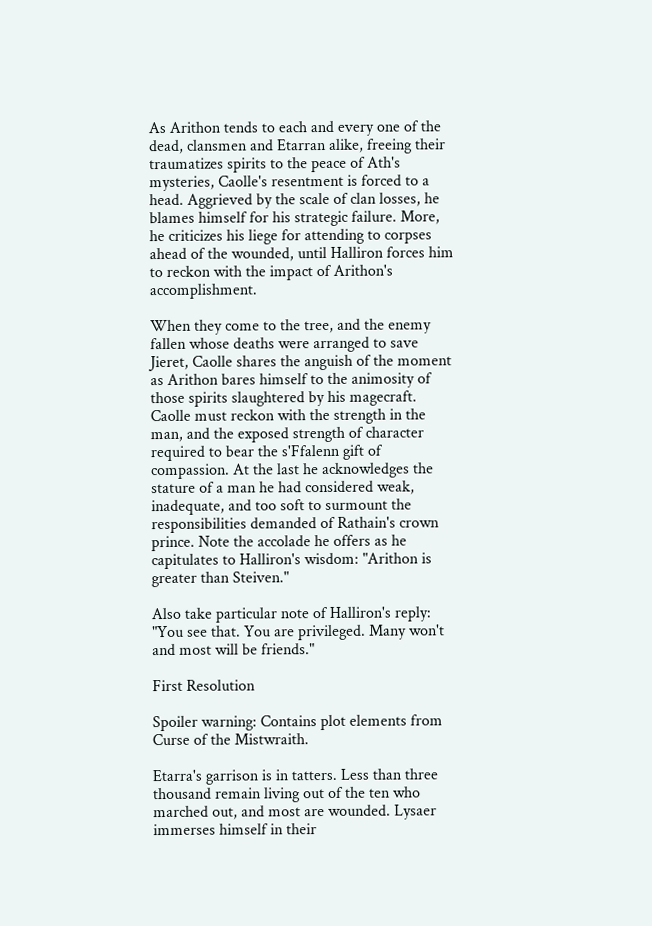As Arithon tends to each and every one of the dead, clansmen and Etarran alike, freeing their traumatizes spirits to the peace of Ath's mysteries, Caolle's resentment is forced to a head. Aggrieved by the scale of clan losses, he blames himself for his strategic failure. More, he criticizes his liege for attending to corpses ahead of the wounded, until Halliron forces him to reckon with the impact of Arithon's accomplishment.

When they come to the tree, and the enemy fallen whose deaths were arranged to save Jieret, Caolle shares the anguish of the moment as Arithon bares himself to the animosity of those spirits slaughtered by his magecraft. Caolle must reckon with the strength in the man, and the exposed strength of character required to bear the s'Ffalenn gift of compassion. At the last he acknowledges the stature of a man he had considered weak, inadequate, and too soft to surmount the responsibilities demanded of Rathain's crown prince. Note the accolade he offers as he capitulates to Halliron's wisdom: "Arithon is greater than Steiven."

Also take particular note of Halliron's reply: "You see that. You are privileged. Many won't and most will be friends."

First Resolution

Spoiler warning: Contains plot elements from Curse of the Mistwraith.

Etarra's garrison is in tatters. Less than three thousand remain living out of the ten who marched out, and most are wounded. Lysaer immerses himself in their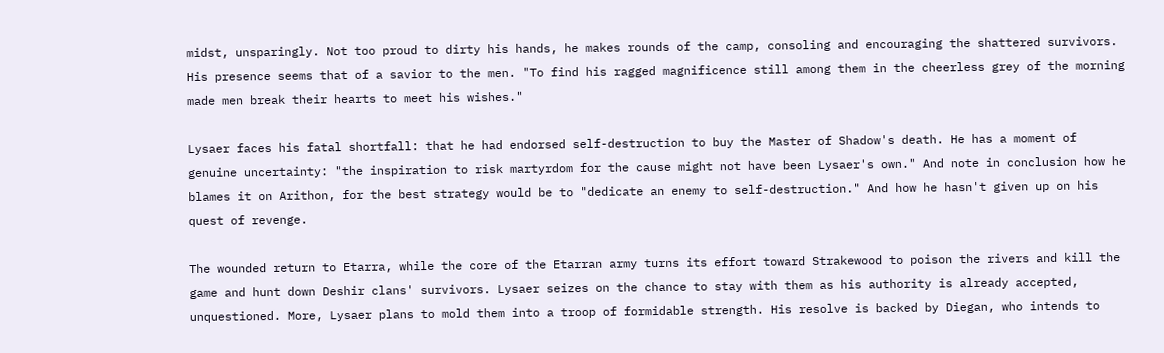midst, unsparingly. Not too proud to dirty his hands, he makes rounds of the camp, consoling and encouraging the shattered survivors. His presence seems that of a savior to the men. "To find his ragged magnificence still among them in the cheerless grey of the morning made men break their hearts to meet his wishes."

Lysaer faces his fatal shortfall: that he had endorsed self-destruction to buy the Master of Shadow's death. He has a moment of genuine uncertainty: "the inspiration to risk martyrdom for the cause might not have been Lysaer's own." And note in conclusion how he blames it on Arithon, for the best strategy would be to "dedicate an enemy to self-destruction." And how he hasn't given up on his quest of revenge.

The wounded return to Etarra, while the core of the Etarran army turns its effort toward Strakewood to poison the rivers and kill the game and hunt down Deshir clans' survivors. Lysaer seizes on the chance to stay with them as his authority is already accepted, unquestioned. More, Lysaer plans to mold them into a troop of formidable strength. His resolve is backed by Diegan, who intends to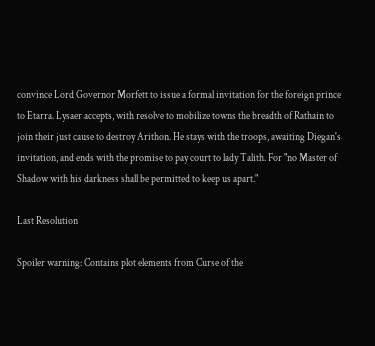convince Lord Governor Morfett to issue a formal invitation for the foreign prince to Etarra. Lysaer accepts, with resolve to mobilize towns the breadth of Rathain to join their just cause to destroy Arithon. He stays with the troops, awaiting Diegan's invitation, and ends with the promise to pay court to lady Talith. For "no Master of Shadow with his darkness shall be permitted to keep us apart."

Last Resolution

Spoiler warning: Contains plot elements from Curse of the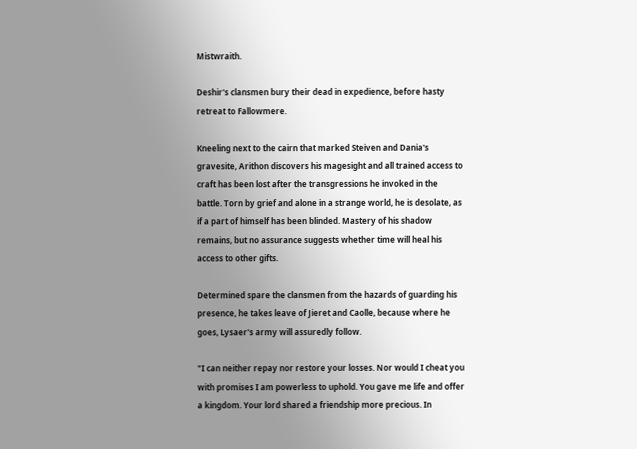Mistwraith.

Deshir's clansmen bury their dead in expedience, before hasty retreat to Fallowmere.

Kneeling next to the cairn that marked Steiven and Dania's gravesite, Arithon discovers his magesight and all trained access to craft has been lost after the transgressions he invoked in the battle. Torn by grief and alone in a strange world, he is desolate, as if a part of himself has been blinded. Mastery of his shadow remains, but no assurance suggests whether time will heal his access to other gifts.

Determined spare the clansmen from the hazards of guarding his presence, he takes leave of Jieret and Caolle, because where he goes, Lysaer's army will assuredly follow.

"I can neither repay nor restore your losses. Nor would I cheat you with promises I am powerless to uphold. You gave me life and offer a kingdom. Your lord shared a friendship more precious. In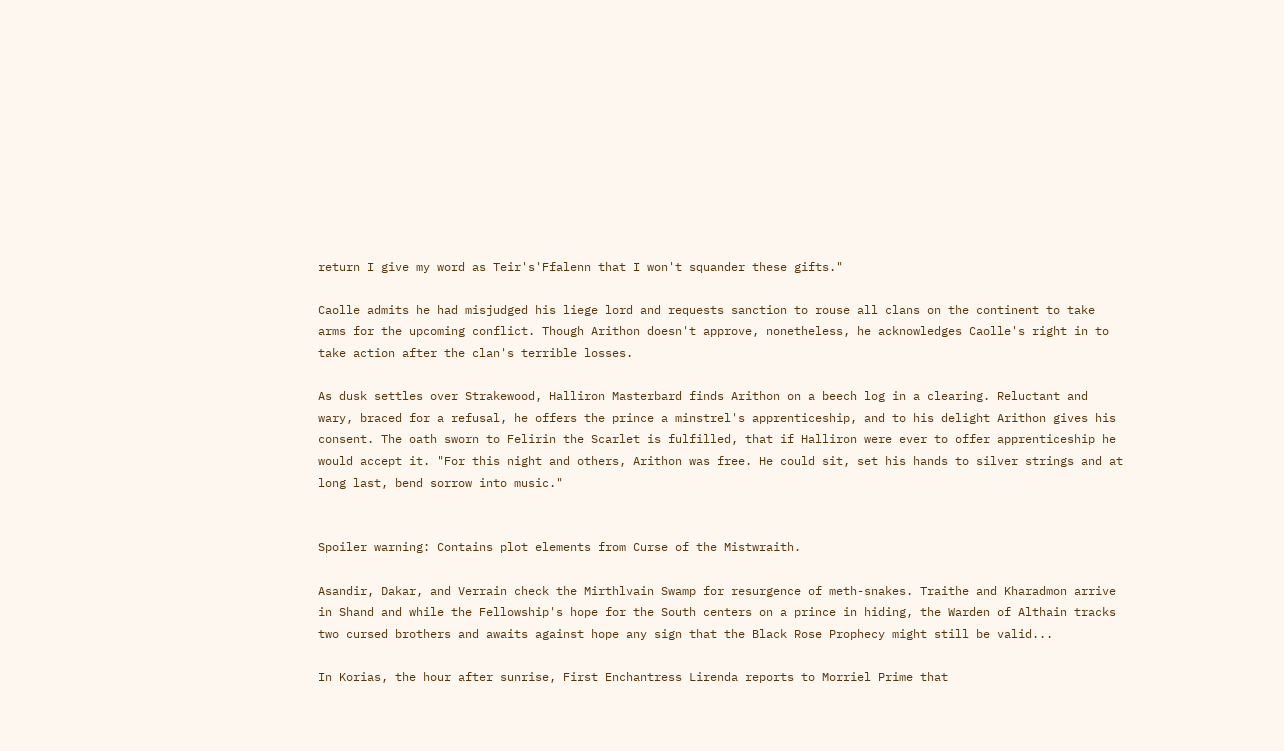return I give my word as Teir's'Ffalenn that I won't squander these gifts."

Caolle admits he had misjudged his liege lord and requests sanction to rouse all clans on the continent to take arms for the upcoming conflict. Though Arithon doesn't approve, nonetheless, he acknowledges Caolle's right in to take action after the clan's terrible losses.

As dusk settles over Strakewood, Halliron Masterbard finds Arithon on a beech log in a clearing. Reluctant and wary, braced for a refusal, he offers the prince a minstrel's apprenticeship, and to his delight Arithon gives his consent. The oath sworn to Felirin the Scarlet is fulfilled, that if Halliron were ever to offer apprenticeship he would accept it. "For this night and others, Arithon was free. He could sit, set his hands to silver strings and at long last, bend sorrow into music."


Spoiler warning: Contains plot elements from Curse of the Mistwraith.

Asandir, Dakar, and Verrain check the Mirthlvain Swamp for resurgence of meth-snakes. Traithe and Kharadmon arrive in Shand and while the Fellowship's hope for the South centers on a prince in hiding, the Warden of Althain tracks two cursed brothers and awaits against hope any sign that the Black Rose Prophecy might still be valid...

In Korias, the hour after sunrise, First Enchantress Lirenda reports to Morriel Prime that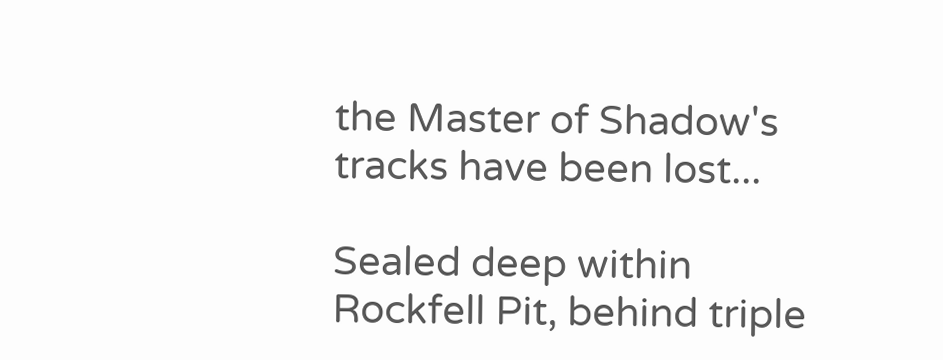the Master of Shadow's tracks have been lost...

Sealed deep within Rockfell Pit, behind triple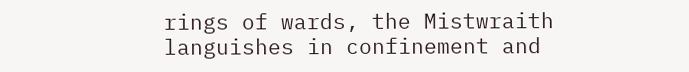rings of wards, the Mistwraith languishes in confinement and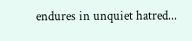endures in unquiet hatred...